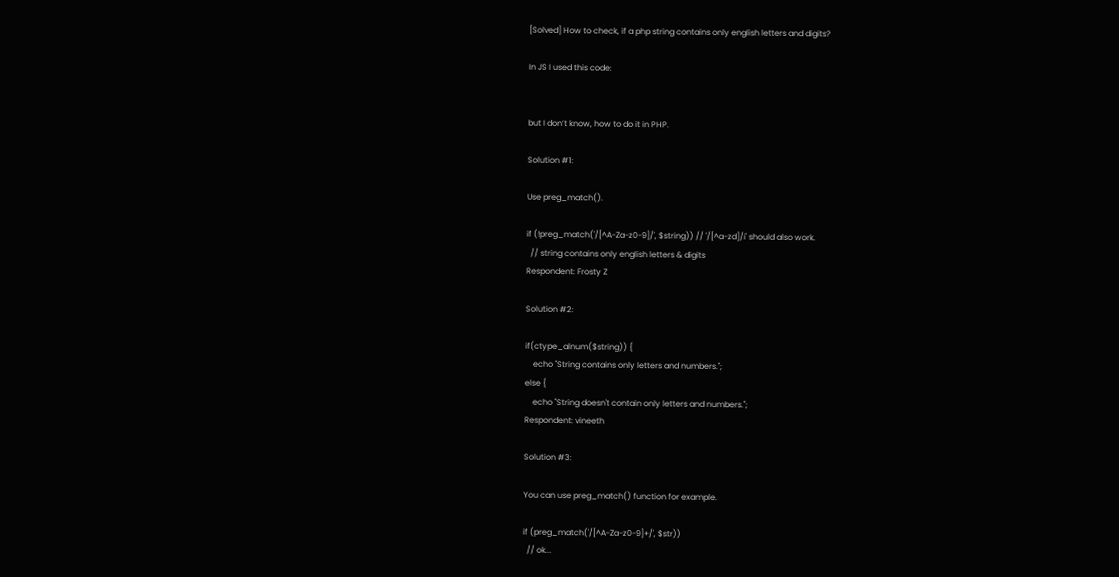[Solved] How to check, if a php string contains only english letters and digits?

In JS I used this code:


but I don’t know, how to do it in PHP.

Solution #1:

Use preg_match().

if (!preg_match('/[^A-Za-z0-9]/', $string)) // '/[^a-zd]/i' should also work.
  // string contains only english letters & digits
Respondent: Frosty Z

Solution #2:

if(ctype_alnum($string)) {
    echo "String contains only letters and numbers.";
else {
    echo "String doesn't contain only letters and numbers.";
Respondent: vineeth

Solution #3:

You can use preg_match() function for example.

if (preg_match('/[^A-Za-z0-9]+/', $str))
  // ok...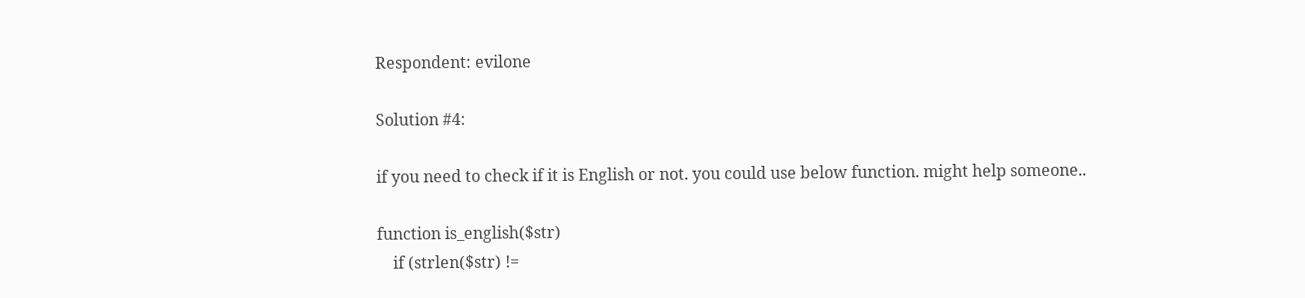Respondent: evilone

Solution #4:

if you need to check if it is English or not. you could use below function. might help someone..

function is_english($str)
    if (strlen($str) !=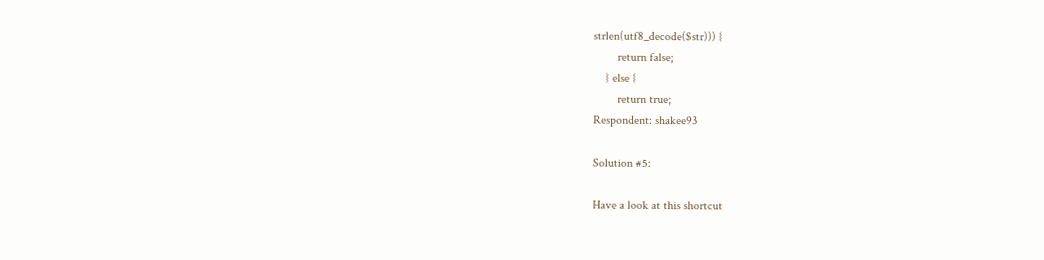strlen(utf8_decode($str))) {
        return false;
    } else {
        return true;
Respondent: shakee93

Solution #5:

Have a look at this shortcut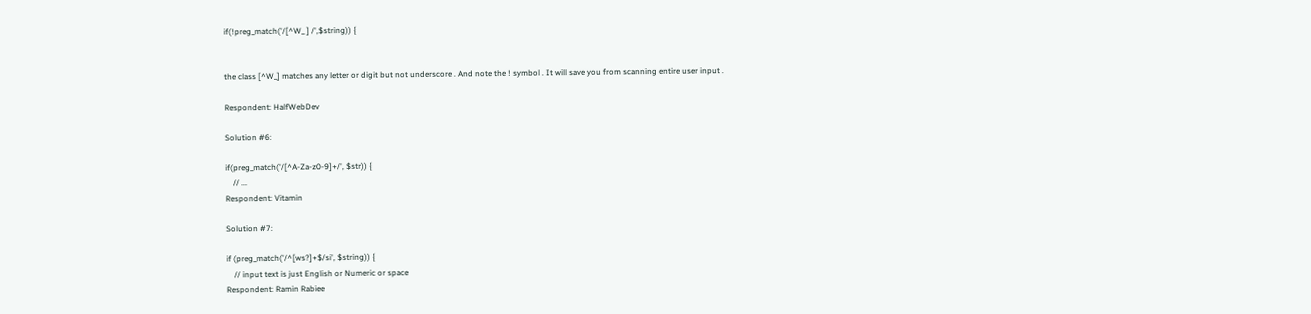if(!preg_match('/[^W_ ] /',$string)) {


the class [^W_] matches any letter or digit but not underscore . And note the ! symbol . It will save you from scanning entire user input .

Respondent: HalfWebDev

Solution #6:

if(preg_match('/[^A-Za-z0-9]+/', $str)) {
    // ...
Respondent: Vitamin

Solution #7:

if (preg_match('/^[ws?]+$/si', $string)) {
    // input text is just English or Numeric or space
Respondent: Ramin Rabiee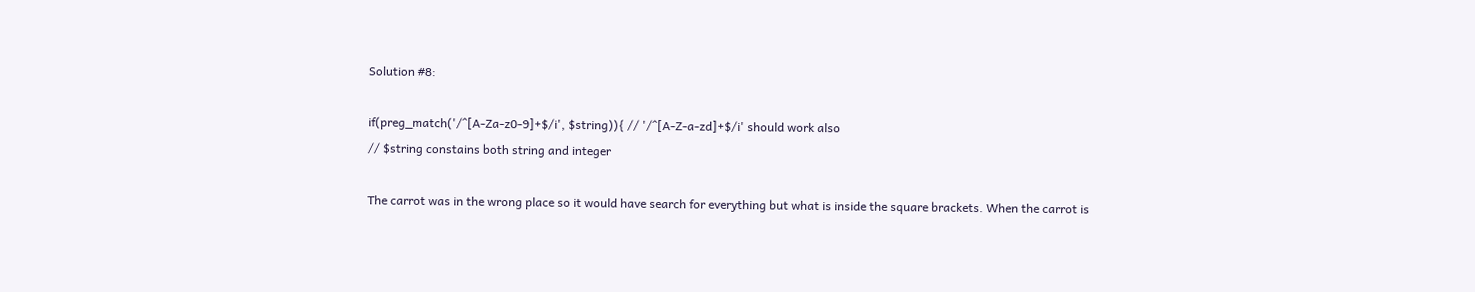Solution #8:

if(preg_match('/^[A-Za-z0-9]+$/i', $string)){ // '/^[A-Z-a-zd]+$/i' should work also
// $string constains both string and integer

The carrot was in the wrong place so it would have search for everything but what is inside the square brackets. When the carrot is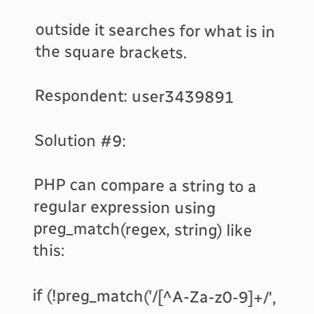outside it searches for what is in the square brackets.

Respondent: user3439891

Solution #9:

PHP can compare a string to a regular expression using preg_match(regex, string) like this:

if (!preg_match('/[^A-Za-z0-9]+/',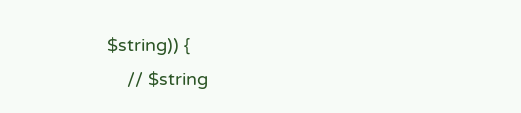$string)) {
    // $string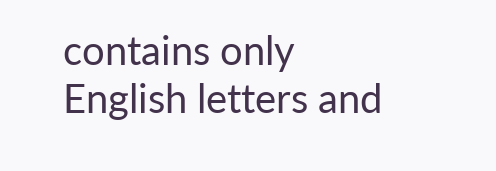contains only English letters and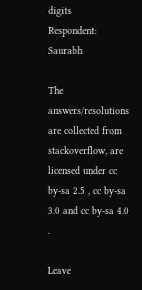digits
Respondent: Saurabh

The answers/resolutions are collected from stackoverflow, are licensed under cc by-sa 2.5 , cc by-sa 3.0 and cc by-sa 4.0 .

Leave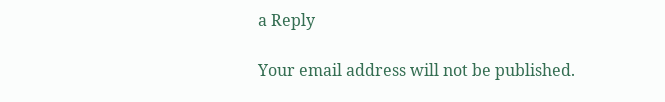a Reply

Your email address will not be published.